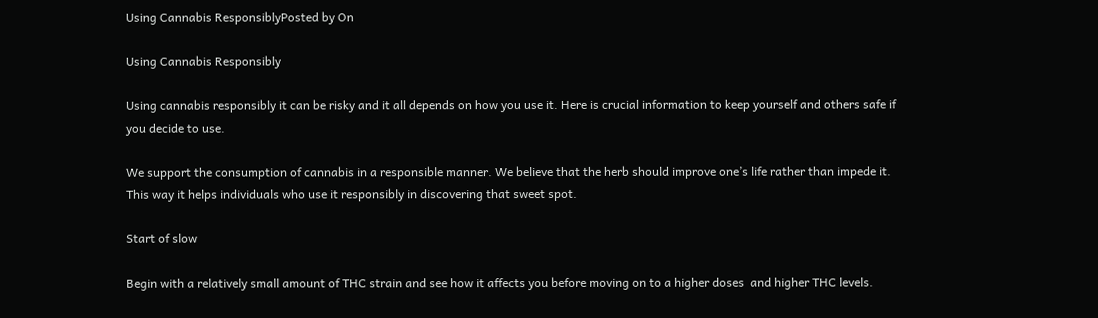Using Cannabis ResponsiblyPosted by On

Using Cannabis Responsibly

Using cannabis responsibly it can be risky and it all depends on how you use it. Here is crucial information to keep yourself and others safe if you decide to use.

We support the consumption of cannabis in a responsible manner. We believe that the herb should improve one’s life rather than impede it. This way it helps individuals who use it responsibly in discovering that sweet spot.

Start of slow

Begin with a relatively small amount of THC strain and see how it affects you before moving on to a higher doses  and higher THC levels.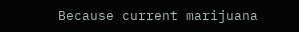Because current marijuana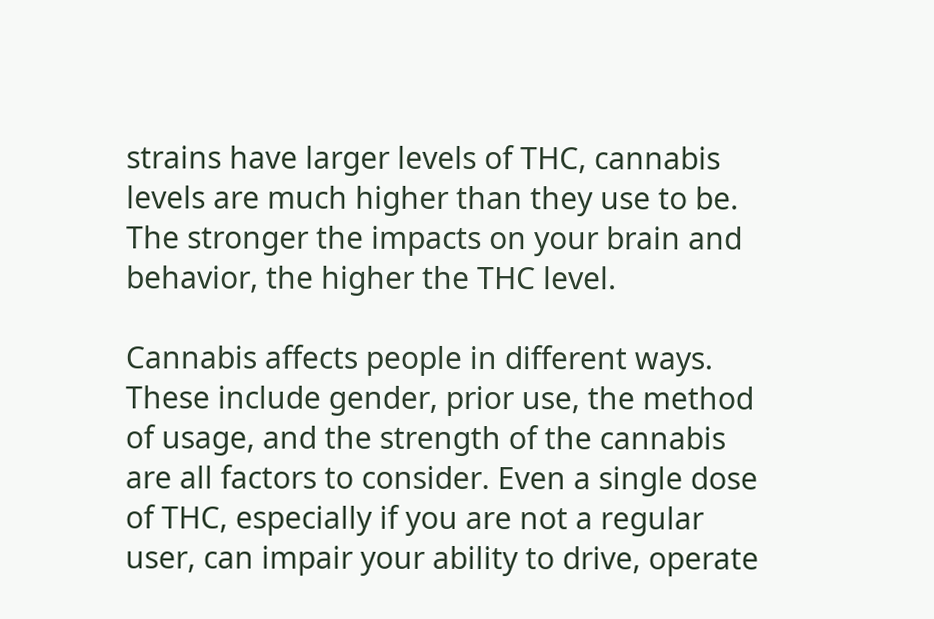strains have larger levels of THC, cannabis levels are much higher than they use to be. The stronger the impacts on your brain and behavior, the higher the THC level.

Cannabis affects people in different ways. These include gender, prior use, the method of usage, and the strength of the cannabis are all factors to consider. Even a single dose of THC, especially if you are not a regular user, can impair your ability to drive, operate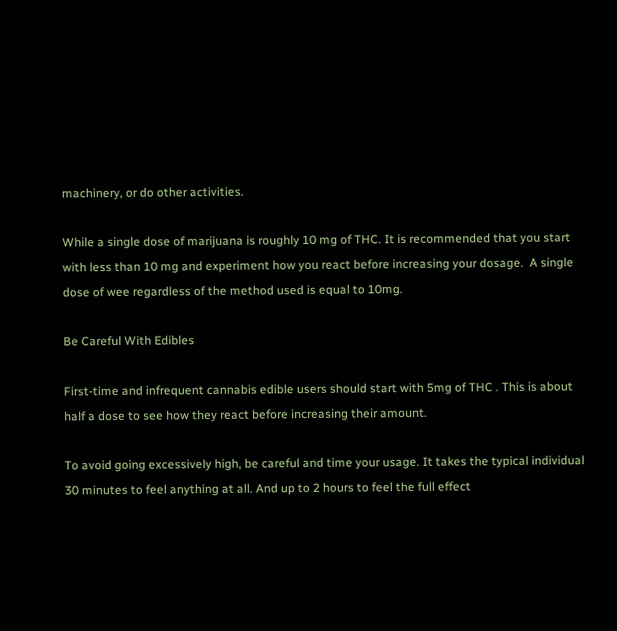machinery, or do other activities.

While a single dose of marijuana is roughly 10 mg of THC. It is recommended that you start with less than 10 mg and experiment how you react before increasing your dosage.  A single dose of wee regardless of the method used is equal to 10mg.

Be Careful With Edibles

First-time and infrequent cannabis edible users should start with 5mg of THC . This is about half a dose to see how they react before increasing their amount.

To avoid going excessively high, be careful and time your usage. It takes the typical individual 30 minutes to feel anything at all. And up to 2 hours to feel the full effect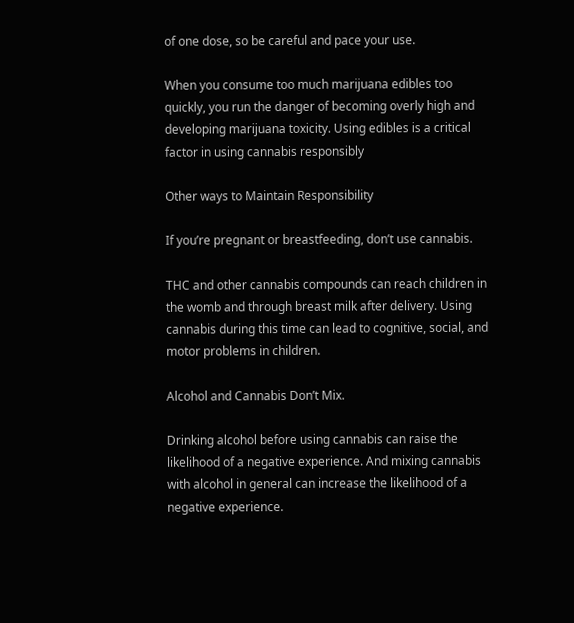of one dose, so be careful and pace your use.

When you consume too much marijuana edibles too quickly, you run the danger of becoming overly high and developing marijuana toxicity. Using edibles is a critical factor in using cannabis responsibly

Other ways to Maintain Responsibility

If you’re pregnant or breastfeeding, don’t use cannabis.

THC and other cannabis compounds can reach children in the womb and through breast milk after delivery. Using cannabis during this time can lead to cognitive, social, and motor problems in children.

Alcohol and Cannabis Don’t Mix.

Drinking alcohol before using cannabis can raise the likelihood of a negative experience. And mixing cannabis with alcohol in general can increase the likelihood of a negative experience.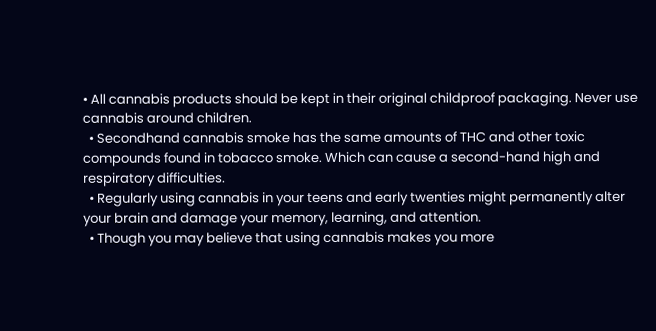• All cannabis products should be kept in their original childproof packaging. Never use cannabis around children.
  • Secondhand cannabis smoke has the same amounts of THC and other toxic compounds found in tobacco smoke. Which can cause a second-hand high and respiratory difficulties.
  • Regularly using cannabis in your teens and early twenties might permanently alter your brain and damage your memory, learning, and attention.
  • Though you may believe that using cannabis makes you more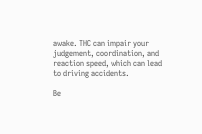awake. THC can impair your judgement, coordination, and reaction speed, which can lead to driving accidents.

Be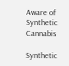Aware of Synthetic Cannabis

Synthetic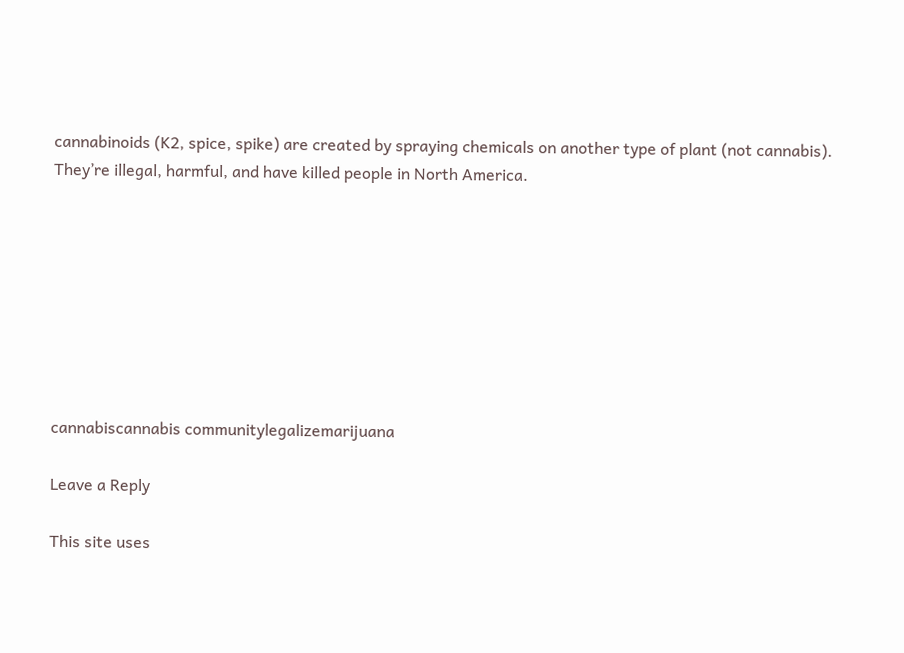cannabinoids (K2, spice, spike) are created by spraying chemicals on another type of plant (not cannabis). They’re illegal, harmful, and have killed people in North America.








cannabiscannabis communitylegalizemarijuana

Leave a Reply

This site uses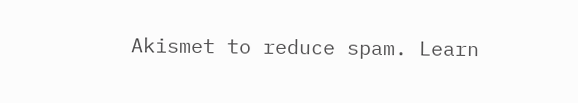Akismet to reduce spam. Learn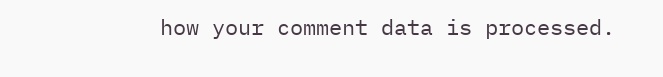how your comment data is processed.